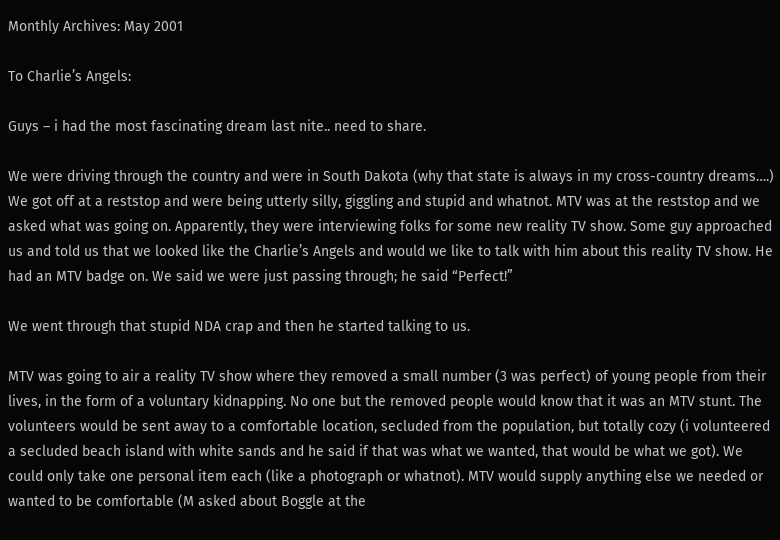Monthly Archives: May 2001

To Charlie’s Angels:

Guys – i had the most fascinating dream last nite.. need to share.

We were driving through the country and were in South Dakota (why that state is always in my cross-country dreams….) We got off at a reststop and were being utterly silly, giggling and stupid and whatnot. MTV was at the reststop and we asked what was going on. Apparently, they were interviewing folks for some new reality TV show. Some guy approached us and told us that we looked like the Charlie’s Angels and would we like to talk with him about this reality TV show. He had an MTV badge on. We said we were just passing through; he said “Perfect!”

We went through that stupid NDA crap and then he started talking to us.

MTV was going to air a reality TV show where they removed a small number (3 was perfect) of young people from their lives, in the form of a voluntary kidnapping. No one but the removed people would know that it was an MTV stunt. The volunteers would be sent away to a comfortable location, secluded from the population, but totally cozy (i volunteered a secluded beach island with white sands and he said if that was what we wanted, that would be what we got). We could only take one personal item each (like a photograph or whatnot). MTV would supply anything else we needed or wanted to be comfortable (M asked about Boggle at the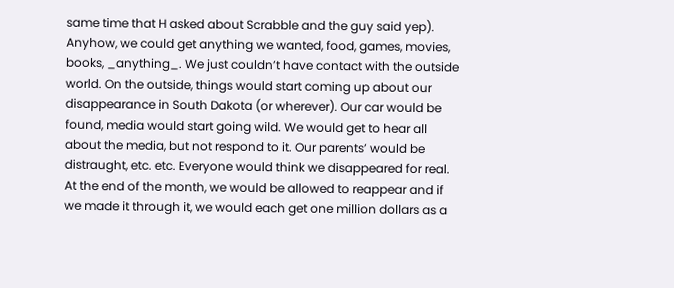same time that H asked about Scrabble and the guy said yep). Anyhow, we could get anything we wanted, food, games, movies, books, _anything_. We just couldn’t have contact with the outside world. On the outside, things would start coming up about our disappearance in South Dakota (or wherever). Our car would be found, media would start going wild. We would get to hear all about the media, but not respond to it. Our parents’ would be distraught, etc. etc. Everyone would think we disappeared for real. At the end of the month, we would be allowed to reappear and if we made it through it, we would each get one million dollars as a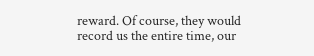reward. Of course, they would record us the entire time, our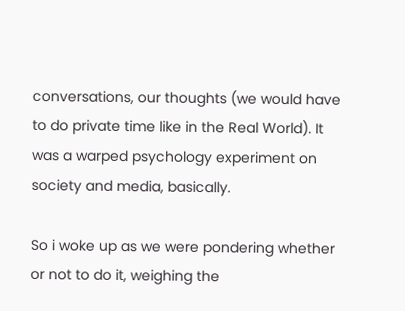conversations, our thoughts (we would have to do private time like in the Real World). It was a warped psychology experiment on society and media, basically.

So i woke up as we were pondering whether or not to do it, weighing the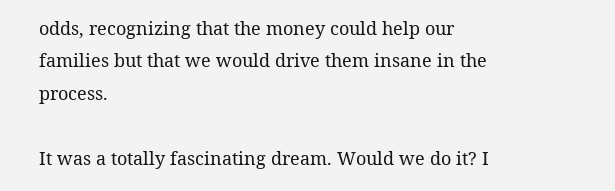odds, recognizing that the money could help our families but that we would drive them insane in the process.

It was a totally fascinating dream. Would we do it? I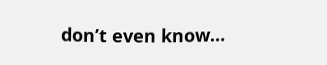don’t even know…